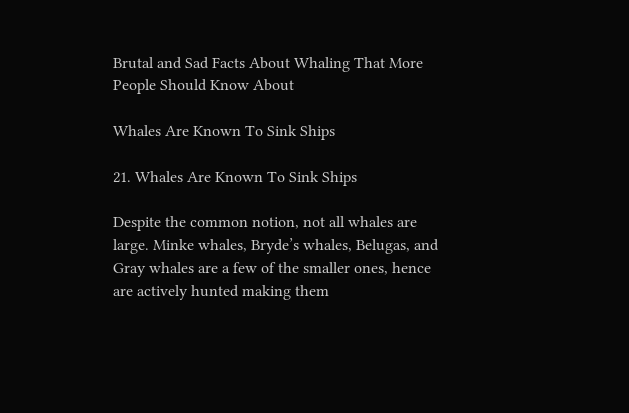Brutal and Sad Facts About Whaling That More People Should Know About

Whales Are Known To Sink Ships

21. Whales Are Known To Sink Ships

Despite the common notion, not all whales are large. Minke whales, Bryde’s whales, Belugas, and Gray whales are a few of the smaller ones, hence are actively hunted making them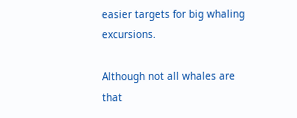easier targets for big whaling excursions.

Although not all whales are that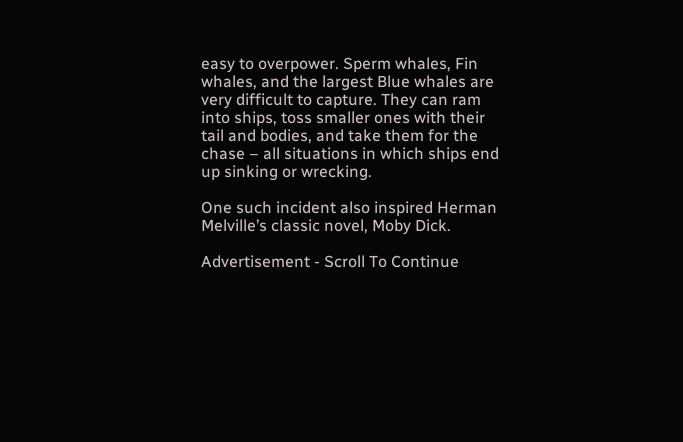easy to overpower. Sperm whales, Fin whales, and the largest Blue whales are very difficult to capture. They can ram into ships, toss smaller ones with their tail and bodies, and take them for the chase – all situations in which ships end up sinking or wrecking.

One such incident also inspired Herman Melville’s classic novel, Moby Dick.

Advertisement - Scroll To Continue